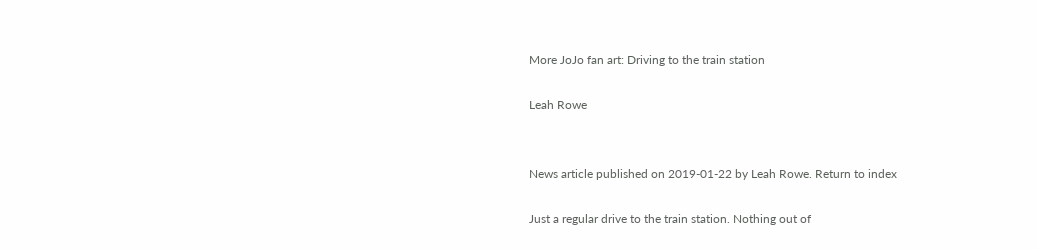More JoJo fan art: Driving to the train station

Leah Rowe


News article published on 2019-01-22 by Leah Rowe. Return to index

Just a regular drive to the train station. Nothing out of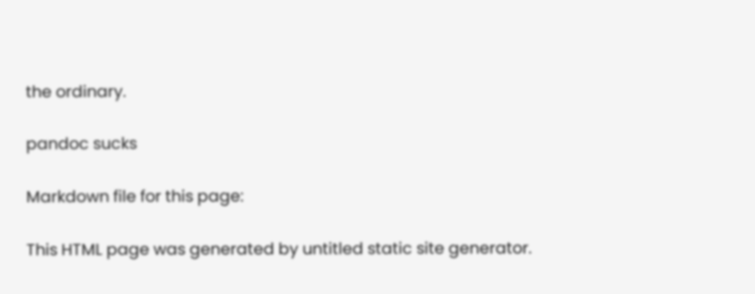the ordinary.

pandoc sucks

Markdown file for this page:

This HTML page was generated by untitled static site generator.